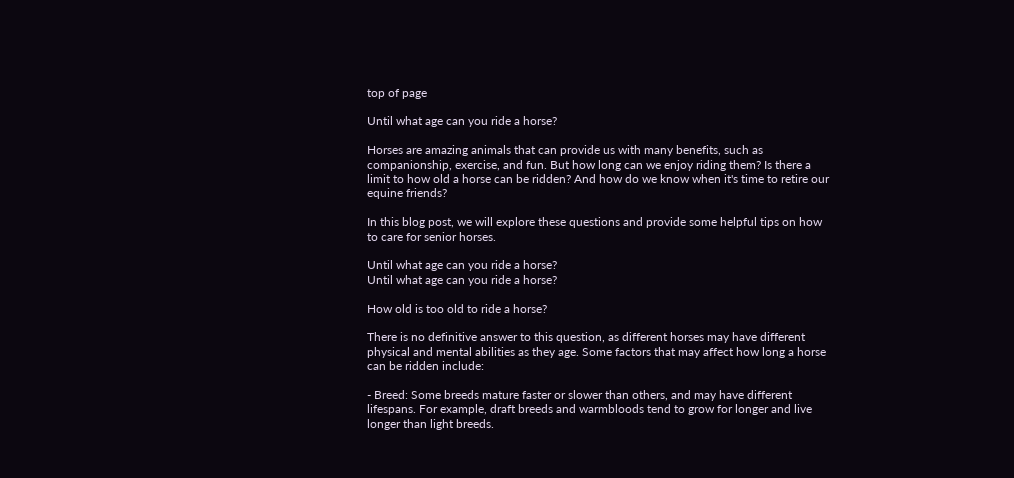top of page

Until what age can you ride a horse?

Horses are amazing animals that can provide us with many benefits, such as companionship, exercise, and fun. But how long can we enjoy riding them? Is there a limit to how old a horse can be ridden? And how do we know when it's time to retire our equine friends?

In this blog post, we will explore these questions and provide some helpful tips on how to care for senior horses.

Until what age can you ride a horse?
Until what age can you ride a horse?

How old is too old to ride a horse?

There is no definitive answer to this question, as different horses may have different physical and mental abilities as they age. Some factors that may affect how long a horse can be ridden include:

- Breed: Some breeds mature faster or slower than others, and may have different lifespans. For example, draft breeds and warmbloods tend to grow for longer and live longer than light breeds.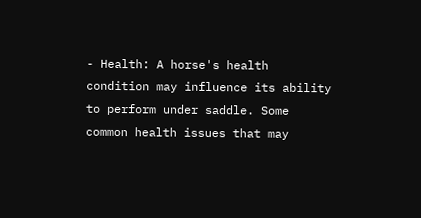- Health: A horse's health condition may influence its ability to perform under saddle. Some common health issues that may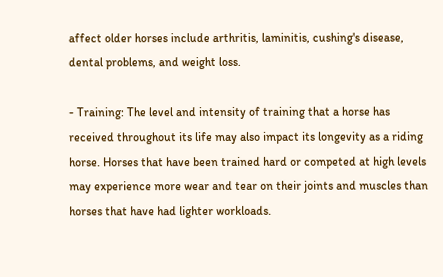affect older horses include arthritis, laminitis, cushing's disease, dental problems, and weight loss.

- Training: The level and intensity of training that a horse has received throughout its life may also impact its longevity as a riding horse. Horses that have been trained hard or competed at high levels may experience more wear and tear on their joints and muscles than horses that have had lighter workloads.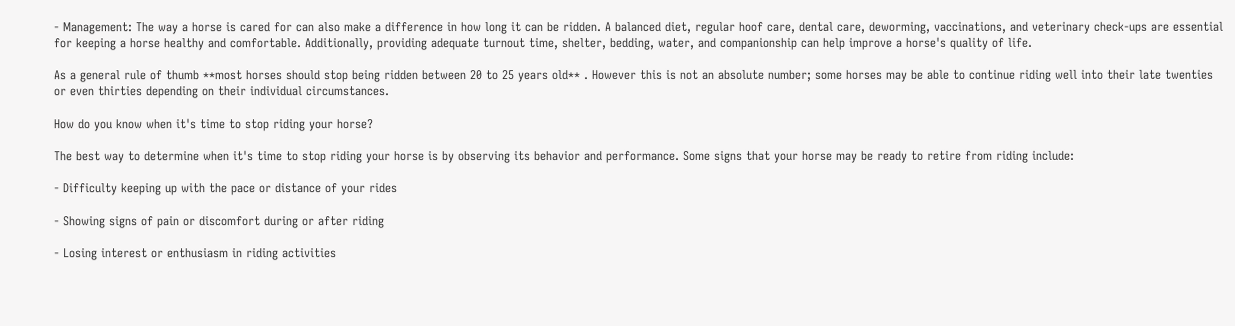- Management: The way a horse is cared for can also make a difference in how long it can be ridden. A balanced diet, regular hoof care, dental care, deworming, vaccinations, and veterinary check-ups are essential for keeping a horse healthy and comfortable. Additionally, providing adequate turnout time, shelter, bedding, water, and companionship can help improve a horse's quality of life.

As a general rule of thumb **most horses should stop being ridden between 20 to 25 years old** . However this is not an absolute number; some horses may be able to continue riding well into their late twenties or even thirties depending on their individual circumstances.

How do you know when it's time to stop riding your horse?

The best way to determine when it's time to stop riding your horse is by observing its behavior and performance. Some signs that your horse may be ready to retire from riding include:

- Difficulty keeping up with the pace or distance of your rides

- Showing signs of pain or discomfort during or after riding

- Losing interest or enthusiasm in riding activities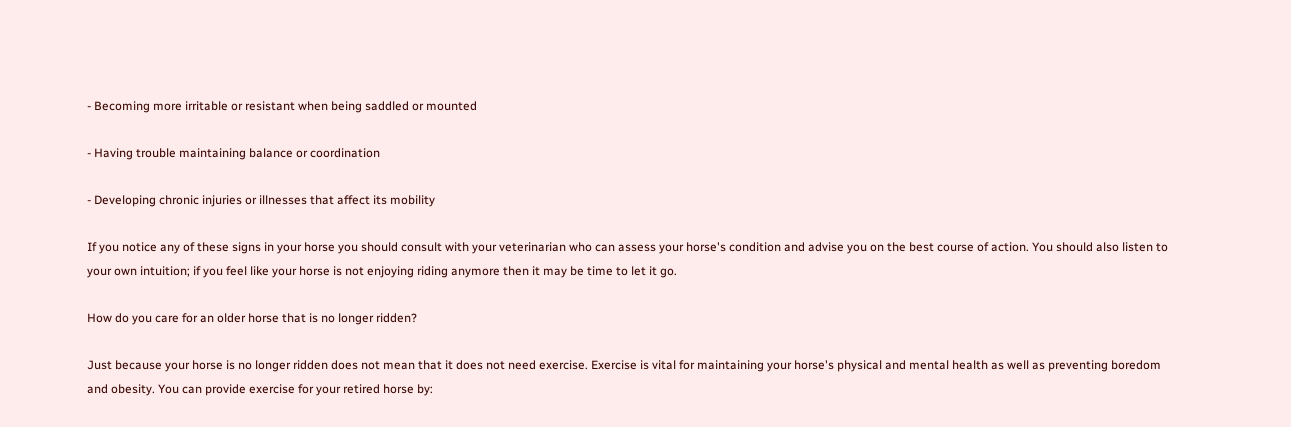- Becoming more irritable or resistant when being saddled or mounted

- Having trouble maintaining balance or coordination

- Developing chronic injuries or illnesses that affect its mobility

If you notice any of these signs in your horse you should consult with your veterinarian who can assess your horse's condition and advise you on the best course of action. You should also listen to your own intuition; if you feel like your horse is not enjoying riding anymore then it may be time to let it go.

How do you care for an older horse that is no longer ridden?

Just because your horse is no longer ridden does not mean that it does not need exercise. Exercise is vital for maintaining your horse's physical and mental health as well as preventing boredom and obesity. You can provide exercise for your retired horse by: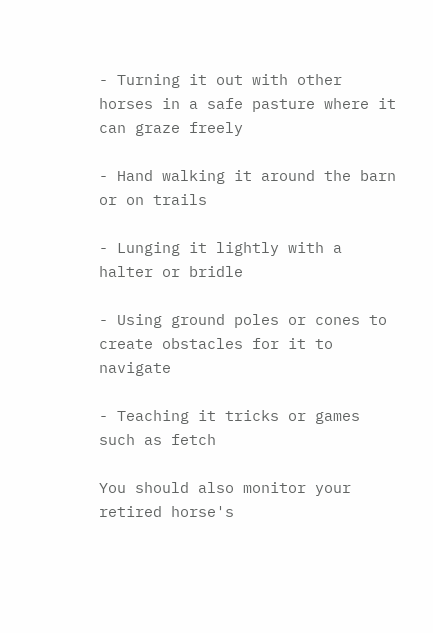- Turning it out with other horses in a safe pasture where it can graze freely

- Hand walking it around the barn or on trails

- Lunging it lightly with a halter or bridle

- Using ground poles or cones to create obstacles for it to navigate

- Teaching it tricks or games such as fetch

You should also monitor your retired horse's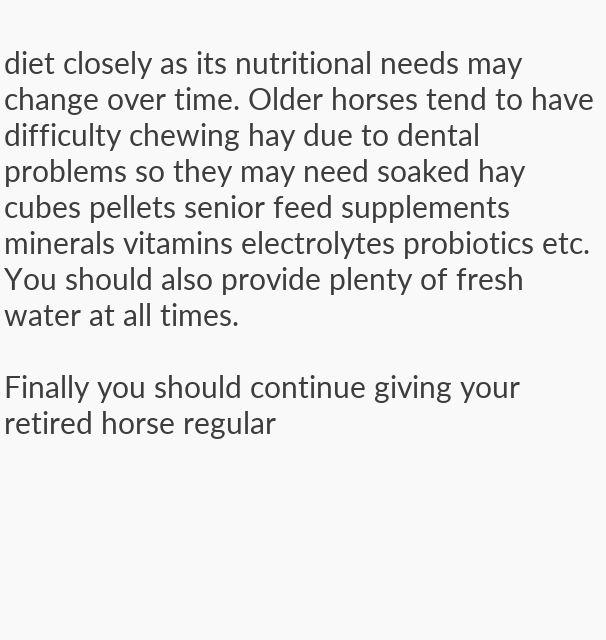diet closely as its nutritional needs may change over time. Older horses tend to have difficulty chewing hay due to dental problems so they may need soaked hay cubes pellets senior feed supplements minerals vitamins electrolytes probiotics etc. You should also provide plenty of fresh water at all times.

Finally you should continue giving your retired horse regular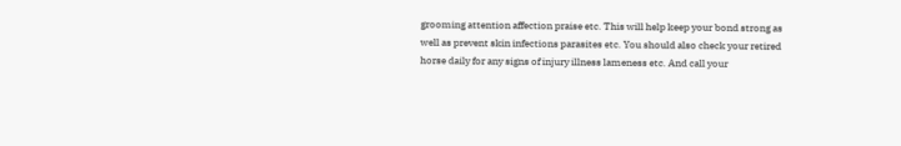grooming attention affection praise etc. This will help keep your bond strong as well as prevent skin infections parasites etc. You should also check your retired horse daily for any signs of injury illness lameness etc. And call your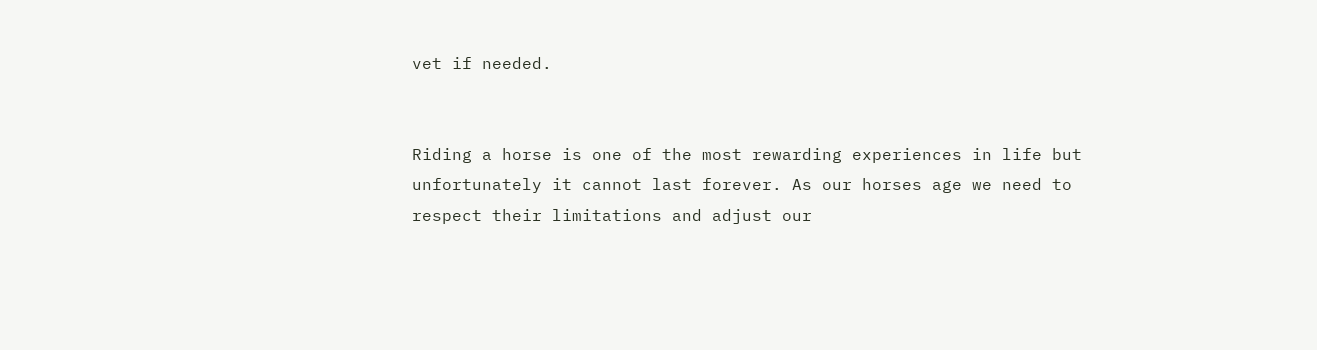vet if needed.


Riding a horse is one of the most rewarding experiences in life but unfortunately it cannot last forever. As our horses age we need to respect their limitations and adjust our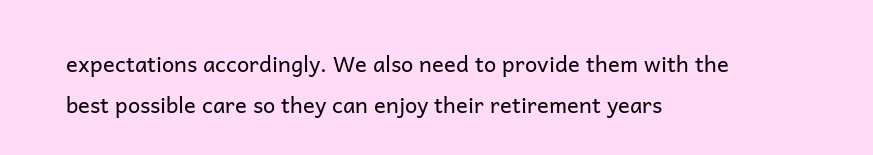expectations accordingly. We also need to provide them with the best possible care so they can enjoy their retirement years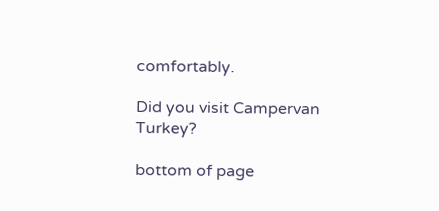comfortably.

Did you visit Campervan Turkey?

bottom of page